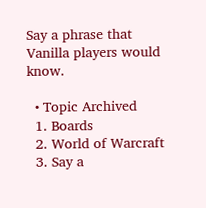Say a phrase that Vanilla players would know.

  • Topic Archived
  1. Boards
  2. World of Warcraft
  3. Say a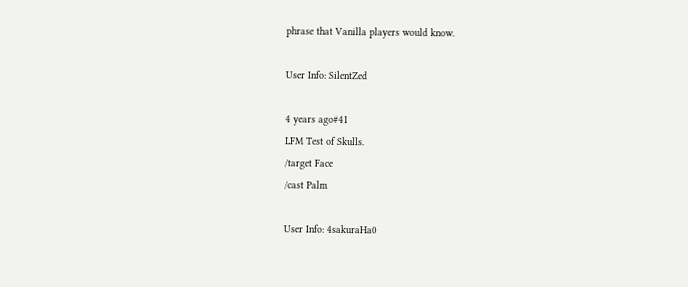phrase that Vanilla players would know.

User Info: SilentZed

4 years ago#41
LFM Test of Skulls.
/target Face
/cast Palm

User Info: 4sakuraHa0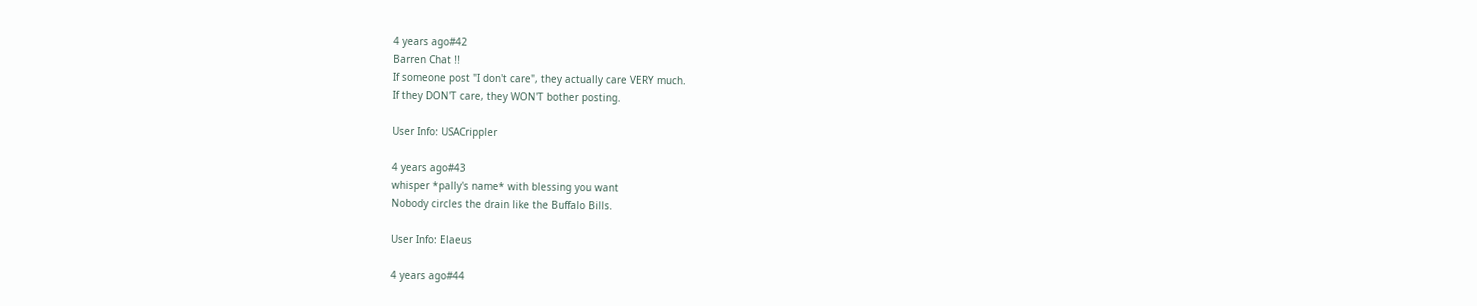4 years ago#42
Barren Chat !!
If someone post "I don't care", they actually care VERY much.
If they DON'T care, they WON'T bother posting.

User Info: USACrippler

4 years ago#43
whisper *pally's name* with blessing you want
Nobody circles the drain like the Buffalo Bills.

User Info: Elaeus

4 years ago#44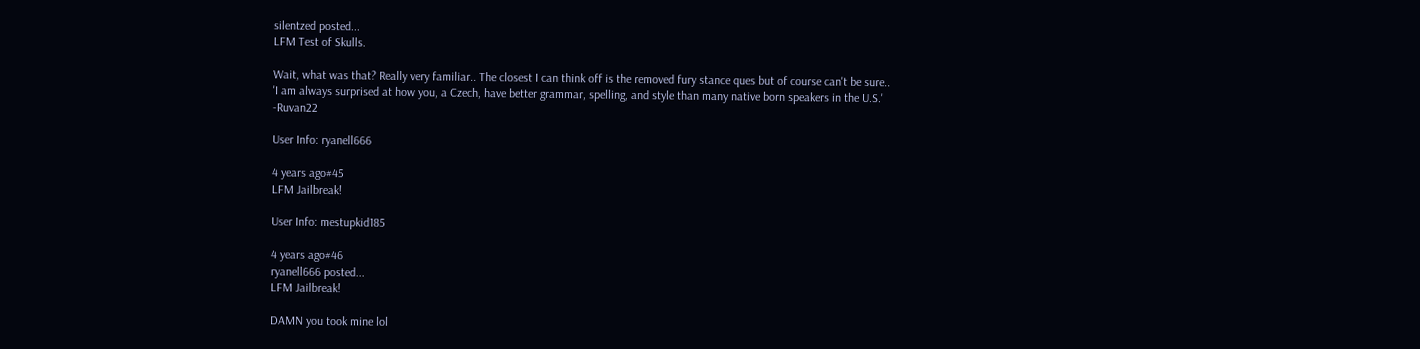silentzed posted...
LFM Test of Skulls.

Wait, what was that? Really very familiar.. The closest I can think off is the removed fury stance ques but of course can't be sure..
'I am always surprised at how you, a Czech, have better grammar, spelling, and style than many native born speakers in the U.S.' -Ruvan22

User Info: ryanell666

4 years ago#45
LFM Jailbreak!

User Info: mestupkid185

4 years ago#46
ryanell666 posted...
LFM Jailbreak!

DAMN you took mine lol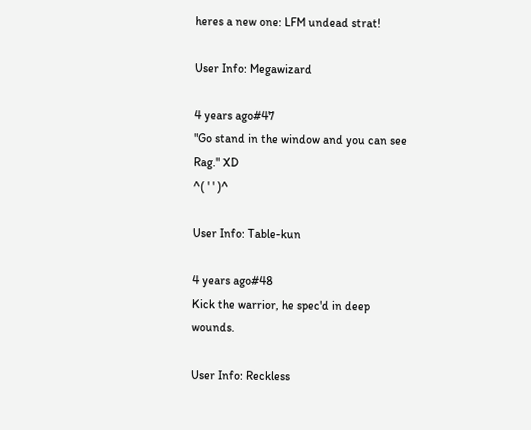heres a new one: LFM undead strat!

User Info: Megawizard

4 years ago#47
"Go stand in the window and you can see Rag." XD
^( ' ' )^

User Info: Table-kun

4 years ago#48
Kick the warrior, he spec'd in deep wounds.

User Info: Reckless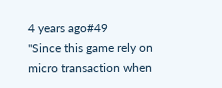4 years ago#49
"Since this game rely on micro transaction when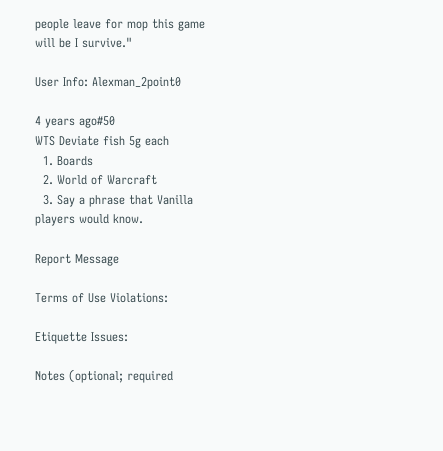people leave for mop this game will be I survive."

User Info: Alexman_2point0

4 years ago#50
WTS Deviate fish 5g each
  1. Boards
  2. World of Warcraft
  3. Say a phrase that Vanilla players would know.

Report Message

Terms of Use Violations:

Etiquette Issues:

Notes (optional; required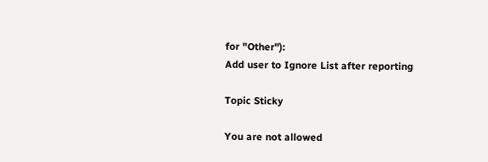for "Other"):
Add user to Ignore List after reporting

Topic Sticky

You are not allowed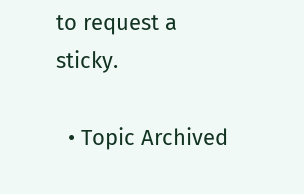to request a sticky.

  • Topic Archived